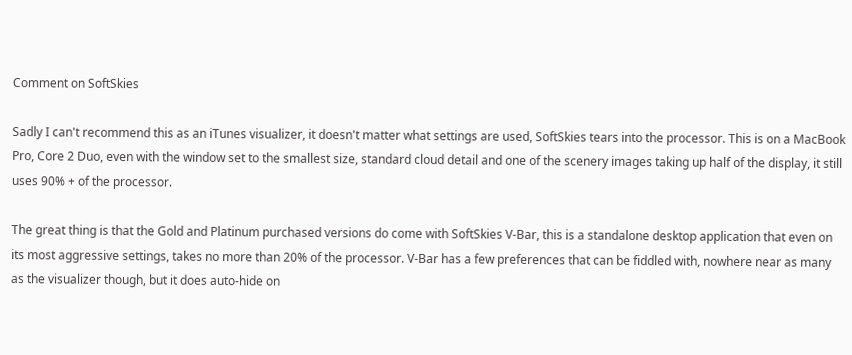Comment on SoftSkies

Sadly I can't recommend this as an iTunes visualizer, it doesn't matter what settings are used, SoftSkies tears into the processor. This is on a MacBook Pro, Core 2 Duo, even with the window set to the smallest size, standard cloud detail and one of the scenery images taking up half of the display, it still uses 90% + of the processor.

The great thing is that the Gold and Platinum purchased versions do come with SoftSkies V-Bar, this is a standalone desktop application that even on its most aggressive settings, takes no more than 20% of the processor. V-Bar has a few preferences that can be fiddled with, nowhere near as many as the visualizer though, but it does auto-hide on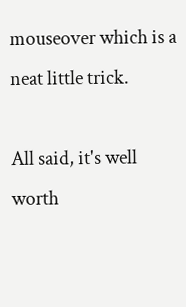mouseover which is a neat little trick.

All said, it's well worth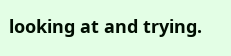looking at and trying.